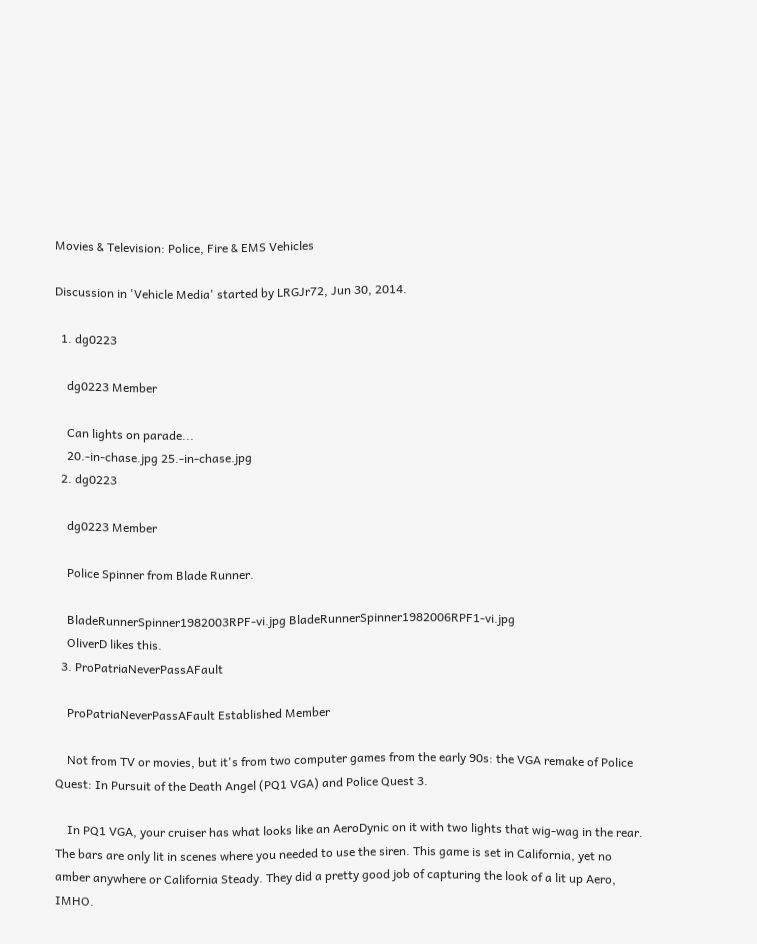Movies & Television: Police, Fire & EMS Vehicles

Discussion in 'Vehicle Media' started by LRGJr72, Jun 30, 2014.

  1. dg0223

    dg0223 Member

    Can lights on parade...
    20.-in-chase.jpg 25.-in-chase.jpg
  2. dg0223

    dg0223 Member

    Police Spinner from Blade Runner.

    BladeRunnerSpinner1982003RPF-vi.jpg BladeRunnerSpinner1982006RPF1-vi.jpg
    OliverD likes this.
  3. ProPatriaNeverPassAFault

    ProPatriaNeverPassAFault Established Member

    Not from TV or movies, but it's from two computer games from the early 90s: the VGA remake of Police Quest: In Pursuit of the Death Angel (PQ1 VGA) and Police Quest 3.

    In PQ1 VGA, your cruiser has what looks like an AeroDynic on it with two lights that wig-wag in the rear. The bars are only lit in scenes where you needed to use the siren. This game is set in California, yet no amber anywhere or California Steady. They did a pretty good job of capturing the look of a lit up Aero, IMHO.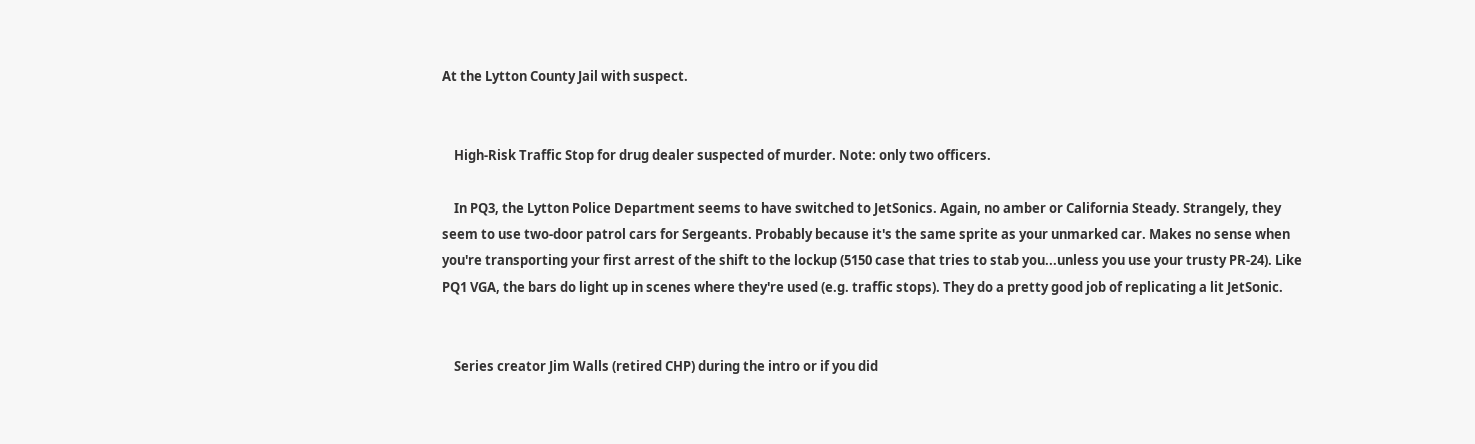At the Lytton County Jail with suspect.


    High-Risk Traffic Stop for drug dealer suspected of murder. Note: only two officers.

    In PQ3, the Lytton Police Department seems to have switched to JetSonics. Again, no amber or California Steady. Strangely, they seem to use two-door patrol cars for Sergeants. Probably because it's the same sprite as your unmarked car. Makes no sense when you're transporting your first arrest of the shift to the lockup (5150 case that tries to stab you...unless you use your trusty PR-24). Like PQ1 VGA, the bars do light up in scenes where they're used (e.g. traffic stops). They do a pretty good job of replicating a lit JetSonic.


    Series creator Jim Walls (retired CHP) during the intro or if you did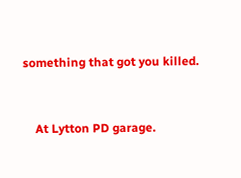something that got you killed.


    At Lytton PD garage.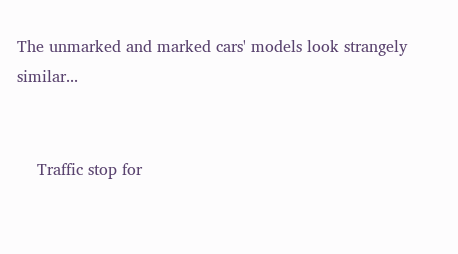The unmarked and marked cars' models look strangely similar...


    Traffic stop for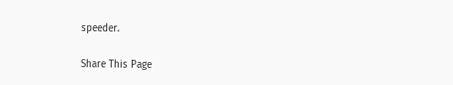speeder.

Share This Page